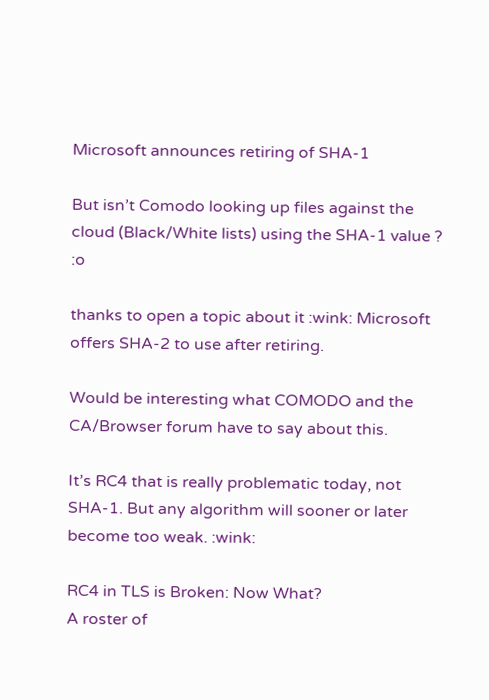Microsoft announces retiring of SHA-1

But isn’t Comodo looking up files against the cloud (Black/White lists) using the SHA-1 value ? :o

thanks to open a topic about it :wink: Microsoft offers SHA-2 to use after retiring.

Would be interesting what COMODO and the CA/Browser forum have to say about this.

It’s RC4 that is really problematic today, not SHA-1. But any algorithm will sooner or later become too weak. :wink:

RC4 in TLS is Broken: Now What?
A roster of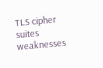TLS cipher suites weaknesses